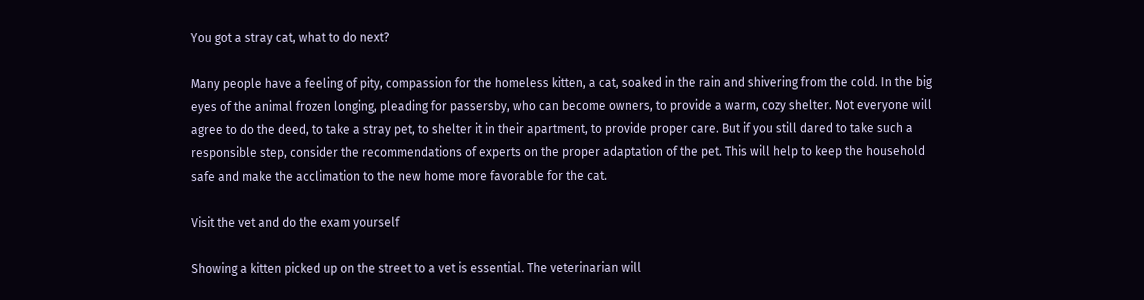You got a stray cat, what to do next?

Many people have a feeling of pity, compassion for the homeless kitten, a cat, soaked in the rain and shivering from the cold. In the big eyes of the animal frozen longing, pleading for passersby, who can become owners, to provide a warm, cozy shelter. Not everyone will agree to do the deed, to take a stray pet, to shelter it in their apartment, to provide proper care. But if you still dared to take such a responsible step, consider the recommendations of experts on the proper adaptation of the pet. This will help to keep the household safe and make the acclimation to the new home more favorable for the cat.

Visit the vet and do the exam yourself

Showing a kitten picked up on the street to a vet is essential. The veterinarian will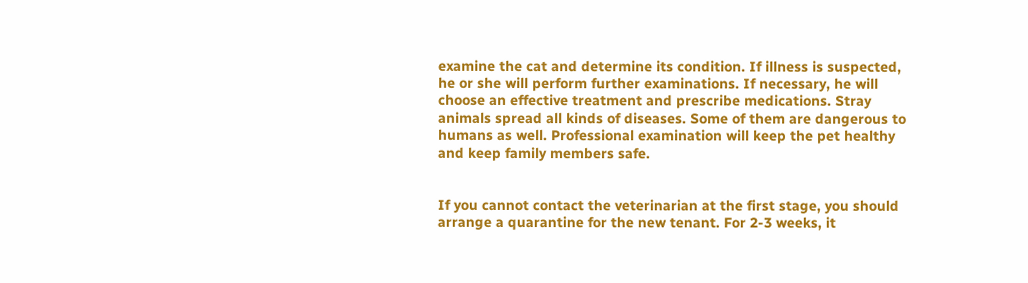examine the cat and determine its condition. If illness is suspected, he or she will perform further examinations. If necessary, he will choose an effective treatment and prescribe medications. Stray animals spread all kinds of diseases. Some of them are dangerous to humans as well. Professional examination will keep the pet healthy and keep family members safe.


If you cannot contact the veterinarian at the first stage, you should arrange a quarantine for the new tenant. For 2-3 weeks, it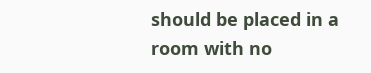should be placed in a room with no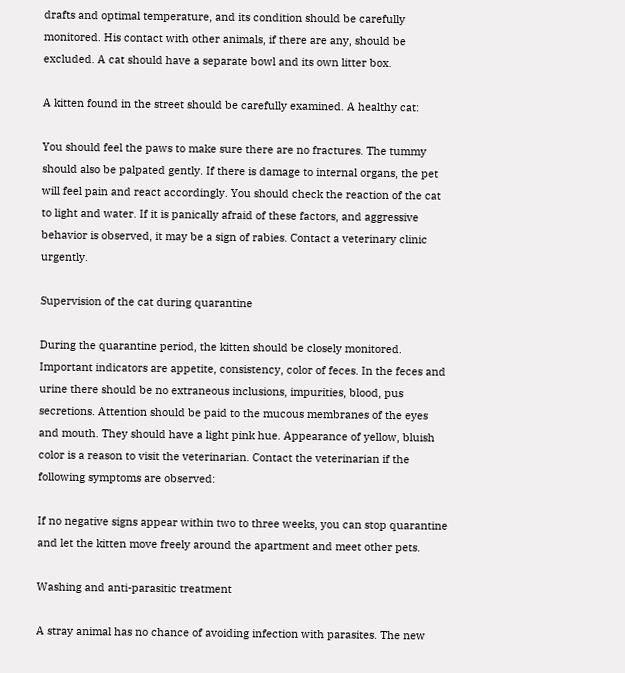drafts and optimal temperature, and its condition should be carefully monitored. His contact with other animals, if there are any, should be excluded. A cat should have a separate bowl and its own litter box.

A kitten found in the street should be carefully examined. A healthy cat:

You should feel the paws to make sure there are no fractures. The tummy should also be palpated gently. If there is damage to internal organs, the pet will feel pain and react accordingly. You should check the reaction of the cat to light and water. If it is panically afraid of these factors, and aggressive behavior is observed, it may be a sign of rabies. Contact a veterinary clinic urgently.

Supervision of the cat during quarantine

During the quarantine period, the kitten should be closely monitored. Important indicators are appetite, consistency, color of feces. In the feces and urine there should be no extraneous inclusions, impurities, blood, pus secretions. Attention should be paid to the mucous membranes of the eyes and mouth. They should have a light pink hue. Appearance of yellow, bluish color is a reason to visit the veterinarian. Contact the veterinarian if the following symptoms are observed:

If no negative signs appear within two to three weeks, you can stop quarantine and let the kitten move freely around the apartment and meet other pets.

Washing and anti-parasitic treatment

A stray animal has no chance of avoiding infection with parasites. The new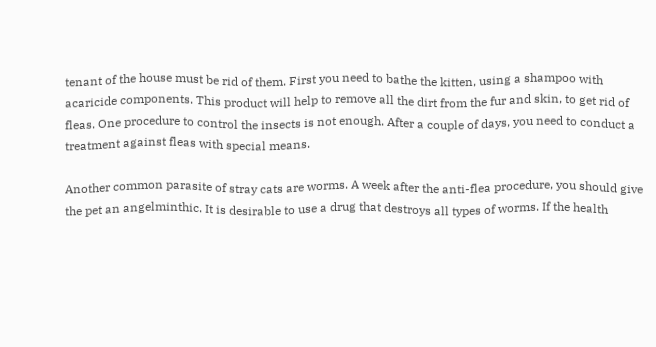tenant of the house must be rid of them. First you need to bathe the kitten, using a shampoo with acaricide components. This product will help to remove all the dirt from the fur and skin, to get rid of fleas. One procedure to control the insects is not enough. After a couple of days, you need to conduct a treatment against fleas with special means.

Another common parasite of stray cats are worms. A week after the anti-flea procedure, you should give the pet an angelminthic. It is desirable to use a drug that destroys all types of worms. If the health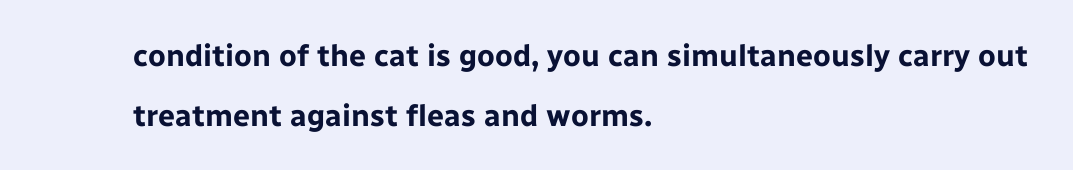condition of the cat is good, you can simultaneously carry out treatment against fleas and worms.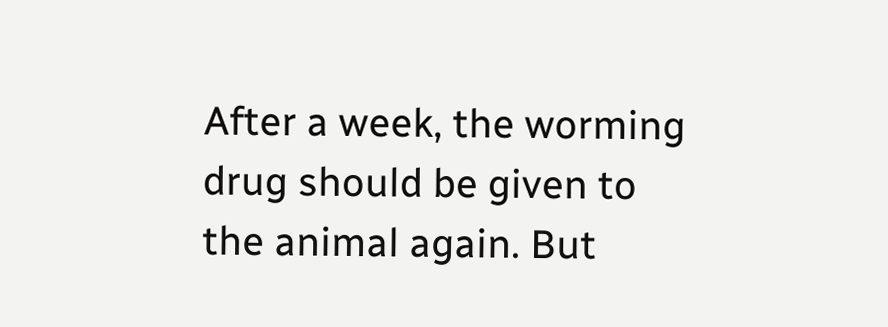After a week, the worming drug should be given to the animal again. But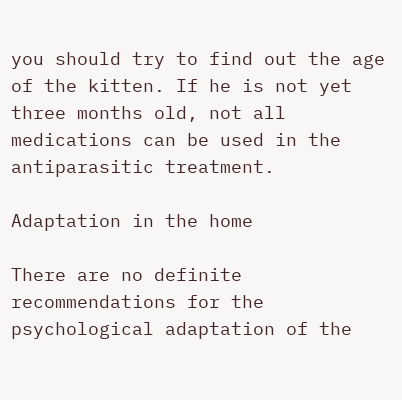you should try to find out the age of the kitten. If he is not yet three months old, not all medications can be used in the antiparasitic treatment.

Adaptation in the home

There are no definite recommendations for the psychological adaptation of the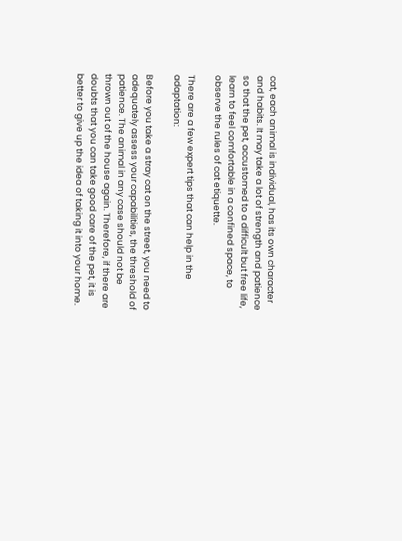cat, each animal is individual, has its own character and habits. It may take a lot of strength and patience so that the pet, accustomed to a difficult but free life, learn to feel comfortable in a confined space, to observe the rules of cat etiquette.

There are a few expert tips that can help in the adaptation:

Before you take a stray cat on the street, you need to adequately assess your capabilities, the threshold of patience. The animal in any case should not be thrown out of the house again. Therefore, if there are doubts that you can take good care of the pet, it is better to give up the idea of taking it into your home.